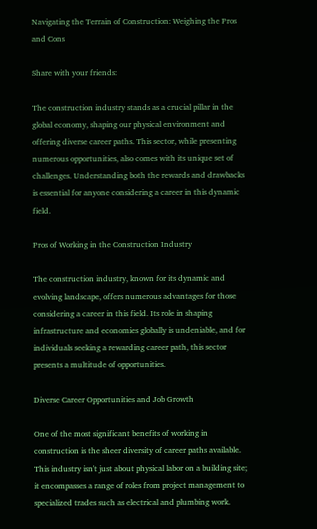Navigating the Terrain of Construction: Weighing the Pros and Cons

Share with your friends:

The construction industry stands as a crucial pillar in the global economy, shaping our physical environment and offering diverse career paths. This sector, while presenting numerous opportunities, also comes with its unique set of challenges. Understanding both the rewards and drawbacks is essential for anyone considering a career in this dynamic field.

Pros of Working in the Construction Industry

The construction industry, known for its dynamic and evolving landscape, offers numerous advantages for those considering a career in this field. Its role in shaping infrastructure and economies globally is undeniable, and for individuals seeking a rewarding career path, this sector presents a multitude of opportunities.

Diverse Career Opportunities and Job Growth

One of the most significant benefits of working in construction is the sheer diversity of career paths available. This industry isn't just about physical labor on a building site; it encompasses a range of roles from project management to specialized trades such as electrical and plumbing work.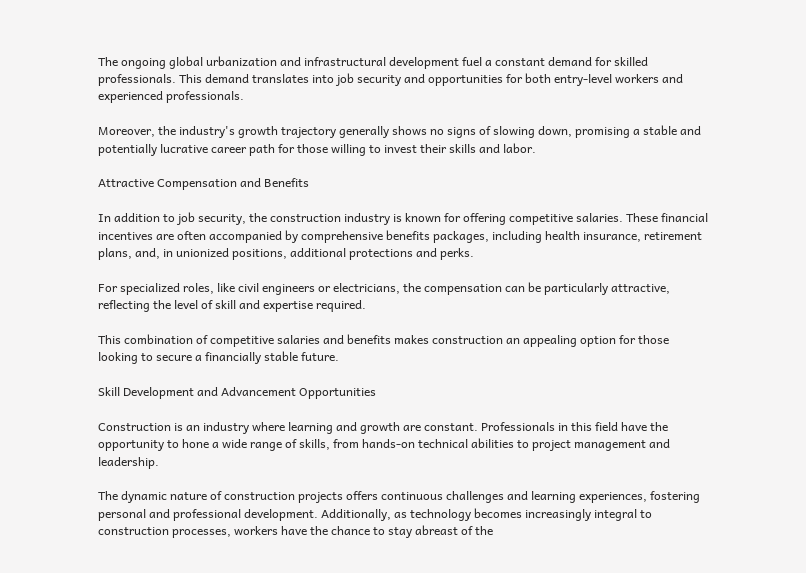The ongoing global urbanization and infrastructural development fuel a constant demand for skilled professionals. This demand translates into job security and opportunities for both entry-level workers and experienced professionals.

Moreover, the industry's growth trajectory generally shows no signs of slowing down, promising a stable and potentially lucrative career path for those willing to invest their skills and labor.

Attractive Compensation and Benefits

In addition to job security, the construction industry is known for offering competitive salaries. These financial incentives are often accompanied by comprehensive benefits packages, including health insurance, retirement plans, and, in unionized positions, additional protections and perks.

For specialized roles, like civil engineers or electricians, the compensation can be particularly attractive, reflecting the level of skill and expertise required.

This combination of competitive salaries and benefits makes construction an appealing option for those looking to secure a financially stable future.

Skill Development and Advancement Opportunities

Construction is an industry where learning and growth are constant. Professionals in this field have the opportunity to hone a wide range of skills, from hands-on technical abilities to project management and leadership.

The dynamic nature of construction projects offers continuous challenges and learning experiences, fostering personal and professional development. Additionally, as technology becomes increasingly integral to construction processes, workers have the chance to stay abreast of the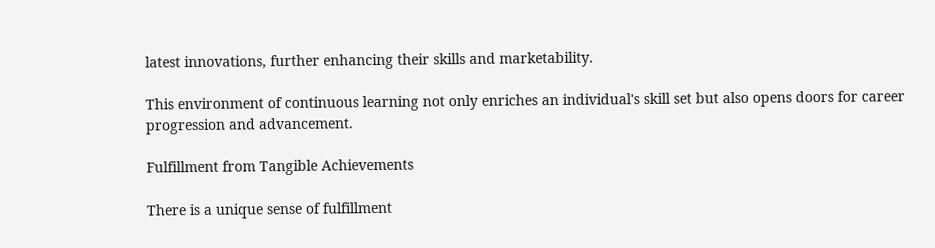latest innovations, further enhancing their skills and marketability.

This environment of continuous learning not only enriches an individual's skill set but also opens doors for career progression and advancement.

Fulfillment from Tangible Achievements

There is a unique sense of fulfillment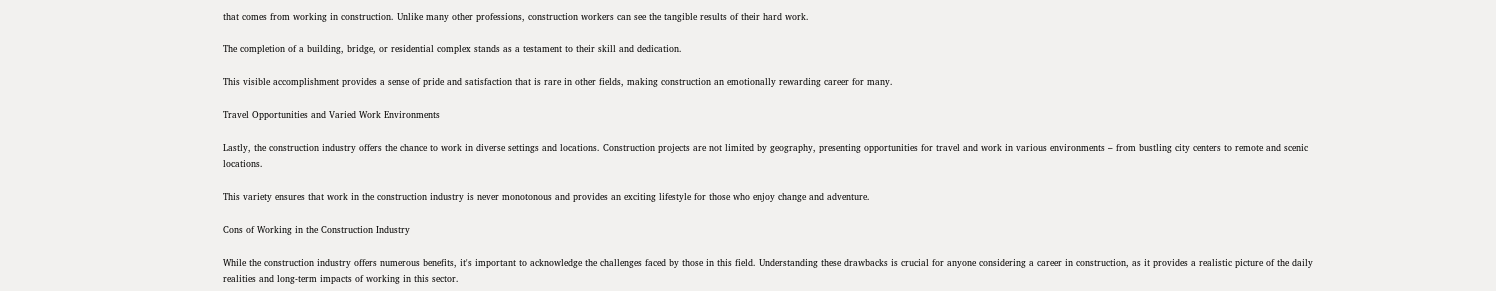that comes from working in construction. Unlike many other professions, construction workers can see the tangible results of their hard work.

The completion of a building, bridge, or residential complex stands as a testament to their skill and dedication.

This visible accomplishment provides a sense of pride and satisfaction that is rare in other fields, making construction an emotionally rewarding career for many.

Travel Opportunities and Varied Work Environments

Lastly, the construction industry offers the chance to work in diverse settings and locations. Construction projects are not limited by geography, presenting opportunities for travel and work in various environments – from bustling city centers to remote and scenic locations.

This variety ensures that work in the construction industry is never monotonous and provides an exciting lifestyle for those who enjoy change and adventure.

Cons of Working in the Construction Industry

While the construction industry offers numerous benefits, it's important to acknowledge the challenges faced by those in this field. Understanding these drawbacks is crucial for anyone considering a career in construction, as it provides a realistic picture of the daily realities and long-term impacts of working in this sector.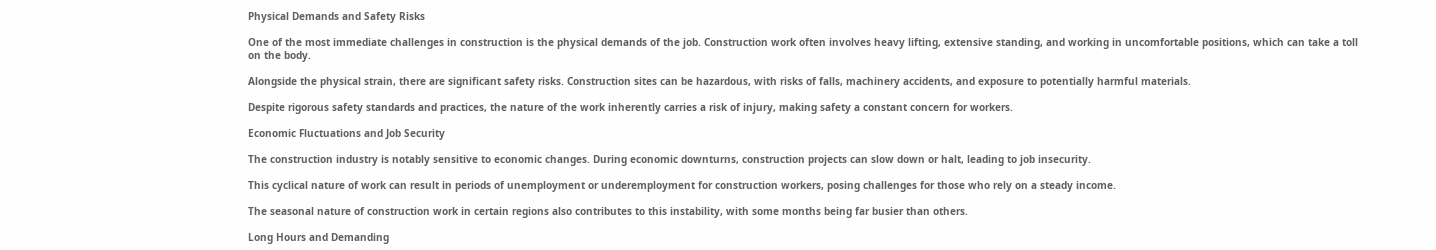Physical Demands and Safety Risks

One of the most immediate challenges in construction is the physical demands of the job. Construction work often involves heavy lifting, extensive standing, and working in uncomfortable positions, which can take a toll on the body.

Alongside the physical strain, there are significant safety risks. Construction sites can be hazardous, with risks of falls, machinery accidents, and exposure to potentially harmful materials.

Despite rigorous safety standards and practices, the nature of the work inherently carries a risk of injury, making safety a constant concern for workers.

Economic Fluctuations and Job Security

The construction industry is notably sensitive to economic changes. During economic downturns, construction projects can slow down or halt, leading to job insecurity.

This cyclical nature of work can result in periods of unemployment or underemployment for construction workers, posing challenges for those who rely on a steady income.

The seasonal nature of construction work in certain regions also contributes to this instability, with some months being far busier than others.

Long Hours and Demanding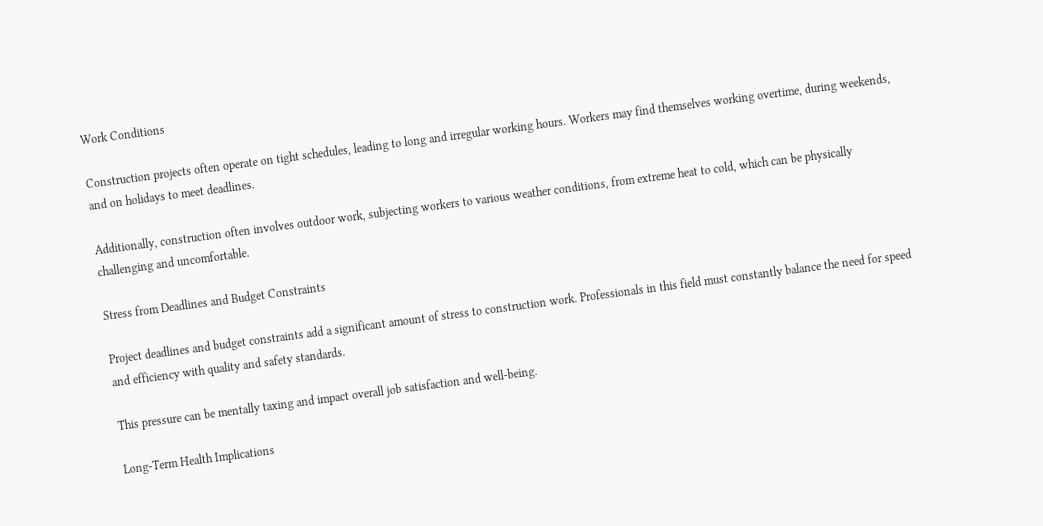Work Conditions

Construction projects often operate on tight schedules, leading to long and irregular working hours. Workers may find themselves working overtime, during weekends, and on holidays to meet deadlines.

Additionally, construction often involves outdoor work, subjecting workers to various weather conditions, from extreme heat to cold, which can be physically challenging and uncomfortable.

Stress from Deadlines and Budget Constraints

Project deadlines and budget constraints add a significant amount of stress to construction work. Professionals in this field must constantly balance the need for speed and efficiency with quality and safety standards.

This pressure can be mentally taxing and impact overall job satisfaction and well-being.

Long-Term Health Implications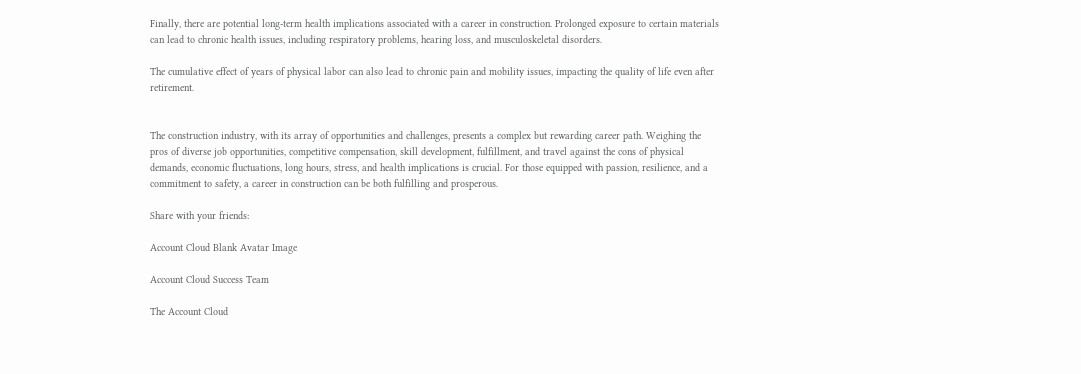Finally, there are potential long-term health implications associated with a career in construction. Prolonged exposure to certain materials can lead to chronic health issues, including respiratory problems, hearing loss, and musculoskeletal disorders.

The cumulative effect of years of physical labor can also lead to chronic pain and mobility issues, impacting the quality of life even after retirement.


The construction industry, with its array of opportunities and challenges, presents a complex but rewarding career path. Weighing the pros of diverse job opportunities, competitive compensation, skill development, fulfillment, and travel against the cons of physical demands, economic fluctuations, long hours, stress, and health implications is crucial. For those equipped with passion, resilience, and a commitment to safety, a career in construction can be both fulfilling and prosperous.

Share with your friends:

Account Cloud Blank Avatar Image

Account Cloud Success Team

The Account Cloud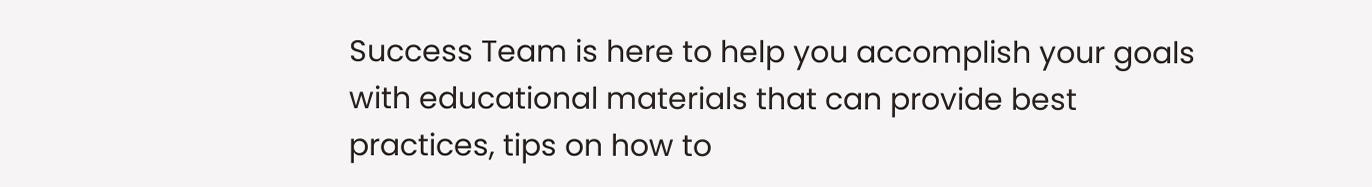Success Team is here to help you accomplish your goals with educational materials that can provide best practices, tips on how to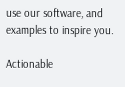use our software, and examples to inspire you.

Actionable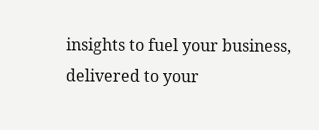insights to fuel your business, delivered to your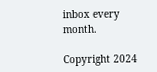inbox every month.

Copyright 2024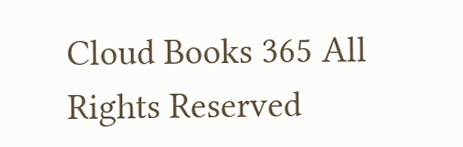Cloud Books 365 All Rights Reserved